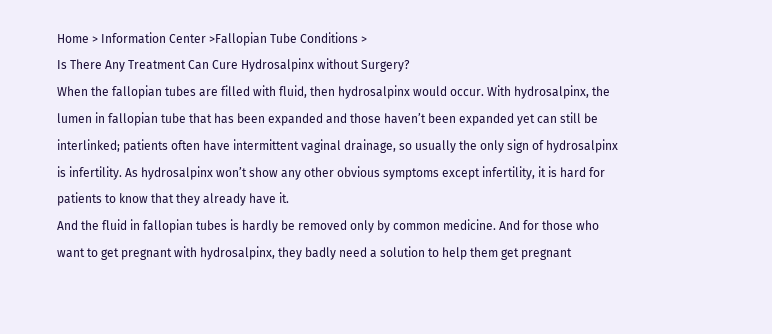Home > Information Center >Fallopian Tube Conditions >
Is There Any Treatment Can Cure Hydrosalpinx without Surgery?
When the fallopian tubes are filled with fluid, then hydrosalpinx would occur. With hydrosalpinx, the lumen in fallopian tube that has been expanded and those haven’t been expanded yet can still be interlinked; patients often have intermittent vaginal drainage, so usually the only sign of hydrosalpinx is infertility. As hydrosalpinx won’t show any other obvious symptoms except infertility, it is hard for patients to know that they already have it.
And the fluid in fallopian tubes is hardly be removed only by common medicine. And for those who want to get pregnant with hydrosalpinx, they badly need a solution to help them get pregnant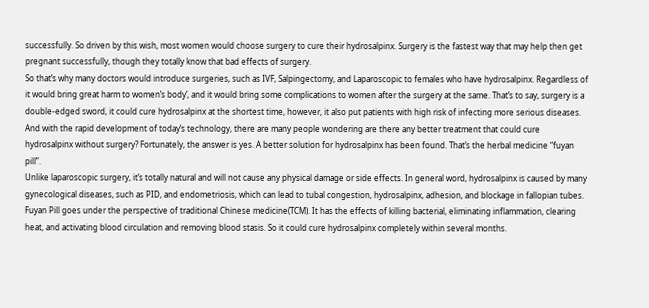successfully. So driven by this wish, most women would choose surgery to cure their hydrosalpinx. Surgery is the fastest way that may help then get pregnant successfully, though they totally know that bad effects of surgery.
So that’s why many doctors would introduce surgeries, such as IVF, Salpingectomy, and Laparoscopic to females who have hydrosalpinx. Regardless of it would bring great harm to women’s body’, and it would bring some complications to women after the surgery at the same. That’s to say, surgery is a double-edged sword, it could cure hydrosalpinx at the shortest time, however, it also put patients with high risk of infecting more serious diseases.
And with the rapid development of today’s technology, there are many people wondering are there any better treatment that could cure hydrosalpinx without surgery? Fortunately, the answer is yes. A better solution for hydrosalpinx has been found. That’s the herbal medicine “fuyan pill”.
Unlike laparoscopic surgery, it’s totally natural and will not cause any physical damage or side effects. In general word, hydrosalpinx is caused by many gynecological diseases, such as PID, and endometriosis, which can lead to tubal congestion, hydrosalpinx, adhesion, and blockage in fallopian tubes. Fuyan Pill goes under the perspective of traditional Chinese medicine(TCM). It has the effects of killing bacterial, eliminating inflammation, clearing heat, and activating blood circulation and removing blood stasis. So it could cure hydrosalpinx completely within several months.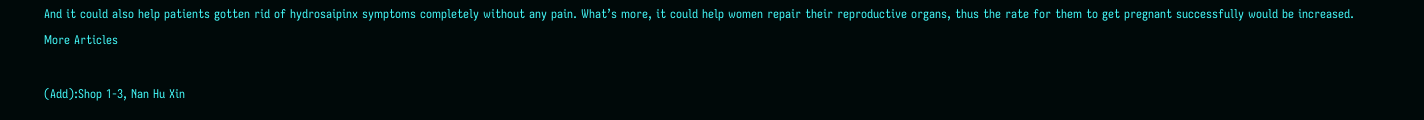And it could also help patients gotten rid of hydrosaipinx symptoms completely without any pain. What’s more, it could help women repair their reproductive organs, thus the rate for them to get pregnant successfully would be increased.
More Articles

(Add):Shop 1-3, Nan Hu Xin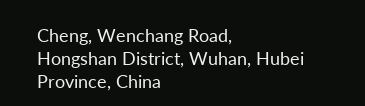Cheng, Wenchang Road, Hongshan District, Wuhan, Hubei Province, China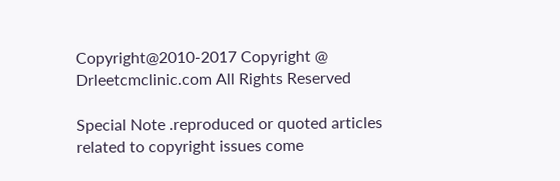Copyright@2010-2017 Copyright @ Drleetcmclinic.com All Rights Reserved

Special Note .reproduced or quoted articles related to copyright issues come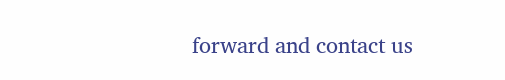forward and contact us